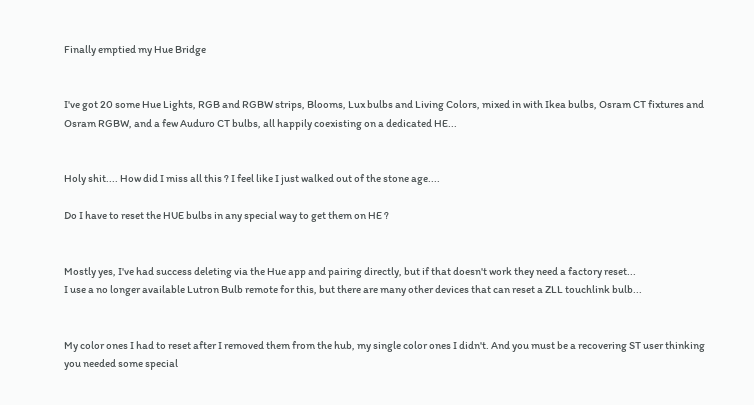Finally emptied my Hue Bridge


I've got 20 some Hue Lights, RGB and RGBW strips, Blooms, Lux bulbs and Living Colors, mixed in with Ikea bulbs, Osram CT fixtures and Osram RGBW, and a few Auduro CT bulbs, all happily coexisting on a dedicated HE...


Holy shit.... How did I miss all this ? I feel like I just walked out of the stone age....

Do I have to reset the HUE bulbs in any special way to get them on HE ?


Mostly yes, I've had success deleting via the Hue app and pairing directly, but if that doesn't work they need a factory reset...
I use a no longer available Lutron Bulb remote for this, but there are many other devices that can reset a ZLL touchlink bulb...


My color ones I had to reset after I removed them from the hub, my single color ones I didn't. And you must be a recovering ST user thinking you needed some special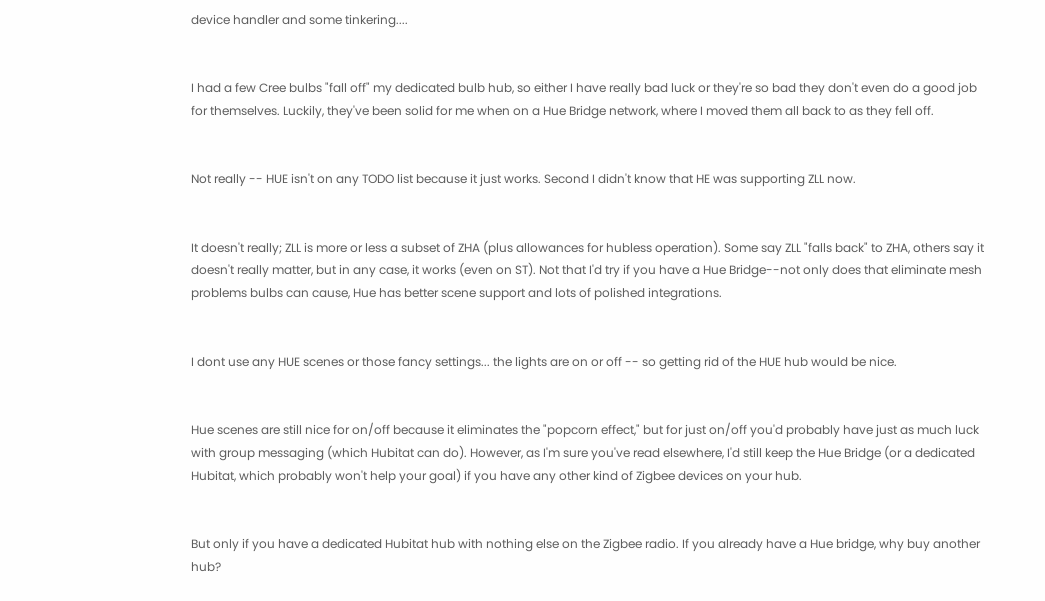device handler and some tinkering....


I had a few Cree bulbs "fall off" my dedicated bulb hub, so either I have really bad luck or they're so bad they don't even do a good job for themselves. Luckily, they've been solid for me when on a Hue Bridge network, where I moved them all back to as they fell off.


Not really -- HUE isn't on any TODO list because it just works. Second I didn't know that HE was supporting ZLL now.


It doesn't really; ZLL is more or less a subset of ZHA (plus allowances for hubless operation). Some say ZLL "falls back" to ZHA, others say it doesn't really matter, but in any case, it works (even on ST). Not that I'd try if you have a Hue Bridge--not only does that eliminate mesh problems bulbs can cause, Hue has better scene support and lots of polished integrations.


I dont use any HUE scenes or those fancy settings... the lights are on or off -- so getting rid of the HUE hub would be nice.


Hue scenes are still nice for on/off because it eliminates the "popcorn effect," but for just on/off you'd probably have just as much luck with group messaging (which Hubitat can do). However, as I'm sure you've read elsewhere, I'd still keep the Hue Bridge (or a dedicated Hubitat, which probably won't help your goal) if you have any other kind of Zigbee devices on your hub.


But only if you have a dedicated Hubitat hub with nothing else on the Zigbee radio. If you already have a Hue bridge, why buy another hub?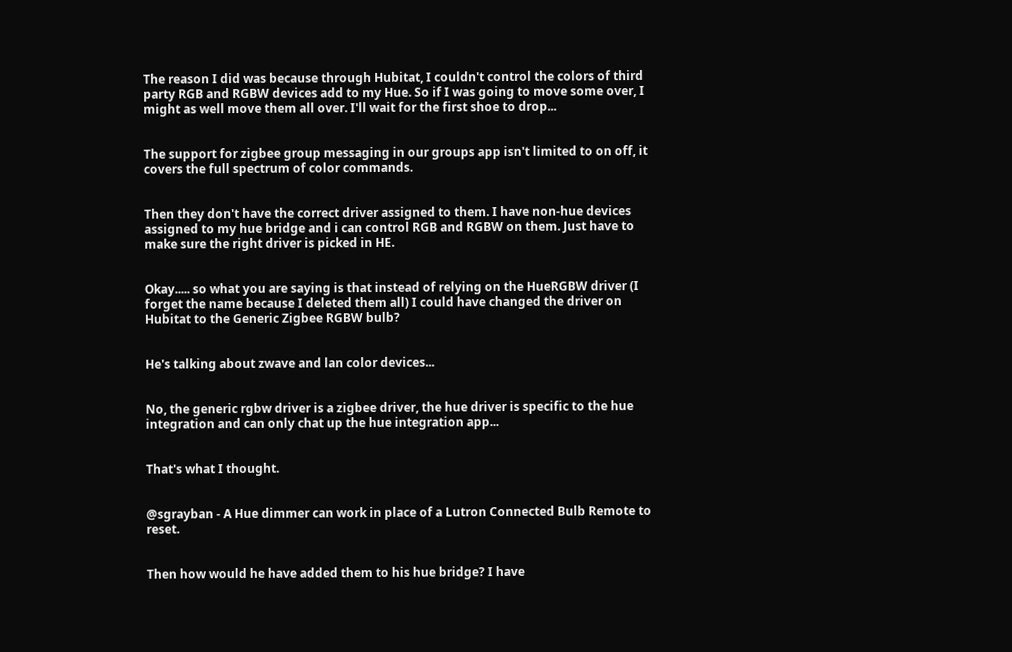The reason I did was because through Hubitat, I couldn't control the colors of third party RGB and RGBW devices add to my Hue. So if I was going to move some over, I might as well move them all over. I'll wait for the first shoe to drop...


The support for zigbee group messaging in our groups app isn't limited to on off, it covers the full spectrum of color commands.


Then they don't have the correct driver assigned to them. I have non-hue devices assigned to my hue bridge and i can control RGB and RGBW on them. Just have to make sure the right driver is picked in HE.


Okay..... so what you are saying is that instead of relying on the HueRGBW driver (I forget the name because I deleted them all) I could have changed the driver on Hubitat to the Generic Zigbee RGBW bulb?


He's talking about zwave and lan color devices...


No, the generic rgbw driver is a zigbee driver, the hue driver is specific to the hue integration and can only chat up the hue integration app...


That's what I thought.


@sgrayban - A Hue dimmer can work in place of a Lutron Connected Bulb Remote to reset.


Then how would he have added them to his hue bridge? I have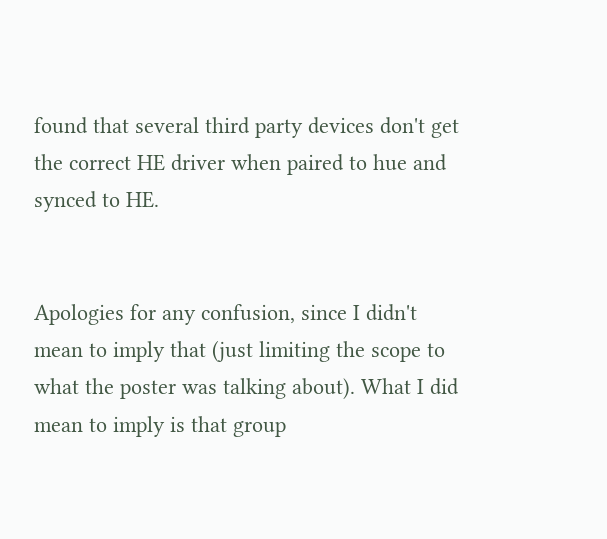found that several third party devices don't get the correct HE driver when paired to hue and synced to HE.


Apologies for any confusion, since I didn't mean to imply that (just limiting the scope to what the poster was talking about). What I did mean to imply is that group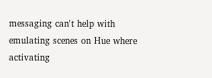messaging can't help with emulating scenes on Hue where activating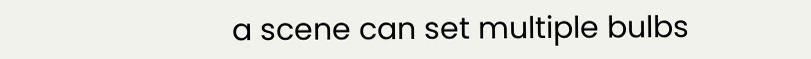a scene can set multiple bulbs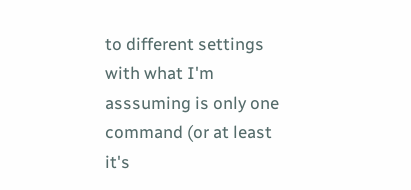to different settings with what I'm asssuming is only one command (or at least it's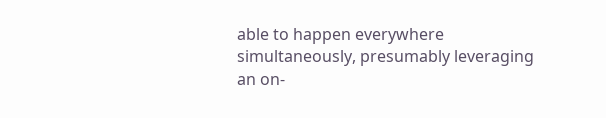able to happen everywhere simultaneously, presumably leveraging an on-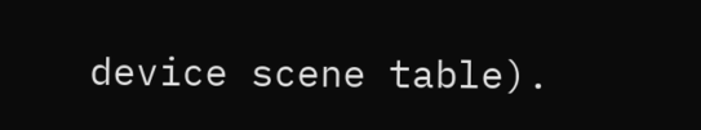device scene table).